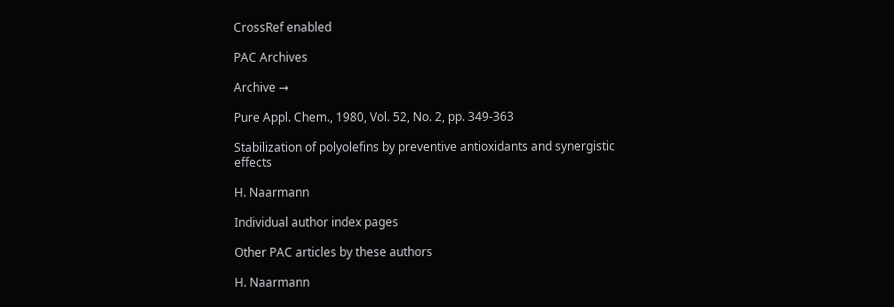CrossRef enabled

PAC Archives

Archive →

Pure Appl. Chem., 1980, Vol. 52, No. 2, pp. 349-363

Stabilization of polyolefins by preventive antioxidants and synergistic effects

H. Naarmann

Individual author index pages

Other PAC articles by these authors

H. Naarmann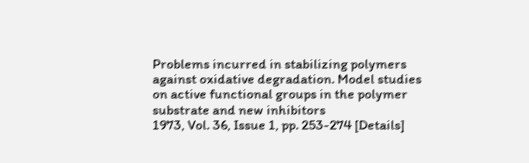Problems incurred in stabilizing polymers against oxidative degradation. Model studies on active functional groups in the polymer substrate and new inhibitors
1973, Vol. 36, Issue 1, pp. 253-274 [Details]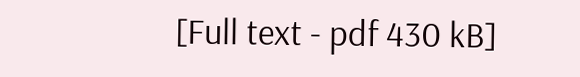[Full text - pdf 430 kB]